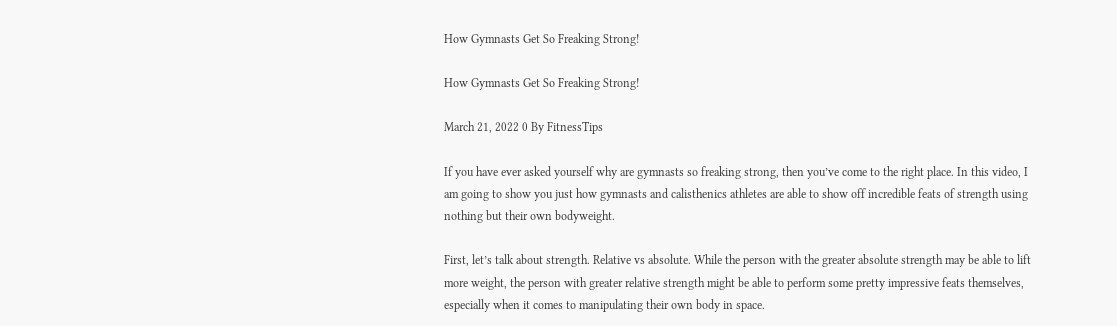How Gymnasts Get So Freaking Strong!

How Gymnasts Get So Freaking Strong!

March 21, 2022 0 By FitnessTips

If you have ever asked yourself why are gymnasts so freaking strong, then you’ve come to the right place. In this video, I am going to show you just how gymnasts and calisthenics athletes are able to show off incredible feats of strength using nothing but their own bodyweight.

First, let’s talk about strength. Relative vs absolute. While the person with the greater absolute strength may be able to lift more weight, the person with greater relative strength might be able to perform some pretty impressive feats themselves, especially when it comes to manipulating their own body in space.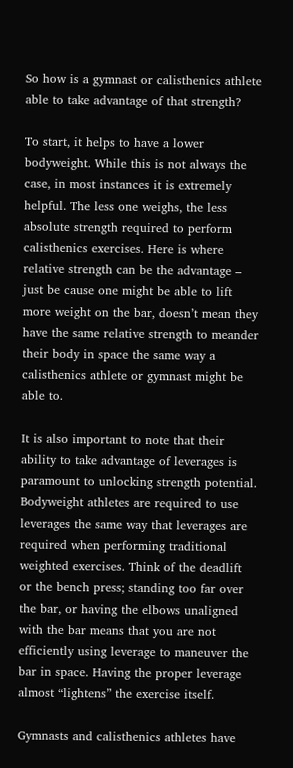So how is a gymnast or calisthenics athlete able to take advantage of that strength?

To start, it helps to have a lower bodyweight. While this is not always the case, in most instances it is extremely helpful. The less one weighs, the less absolute strength required to perform calisthenics exercises. Here is where relative strength can be the advantage – just be cause one might be able to lift more weight on the bar, doesn’t mean they have the same relative strength to meander their body in space the same way a calisthenics athlete or gymnast might be able to.

It is also important to note that their ability to take advantage of leverages is paramount to unlocking strength potential. Bodyweight athletes are required to use leverages the same way that leverages are required when performing traditional weighted exercises. Think of the deadlift or the bench press; standing too far over the bar, or having the elbows unaligned with the bar means that you are not efficiently using leverage to maneuver the bar in space. Having the proper leverage almost “lightens” the exercise itself.

Gymnasts and calisthenics athletes have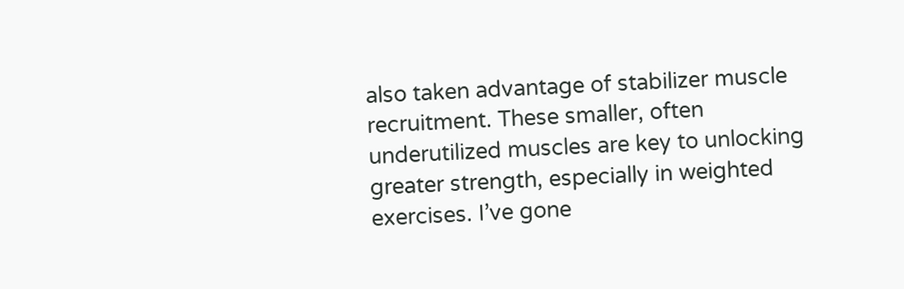also taken advantage of stabilizer muscle recruitment. These smaller, often underutilized muscles are key to unlocking greater strength, especially in weighted exercises. I’ve gone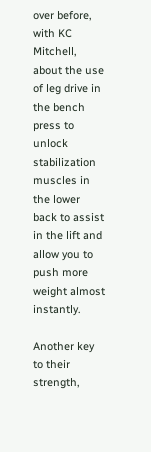over before, with KC Mitchell, about the use of leg drive in the bench press to unlock stabilization muscles in the lower back to assist in the lift and allow you to push more weight almost instantly.

Another key to their strength,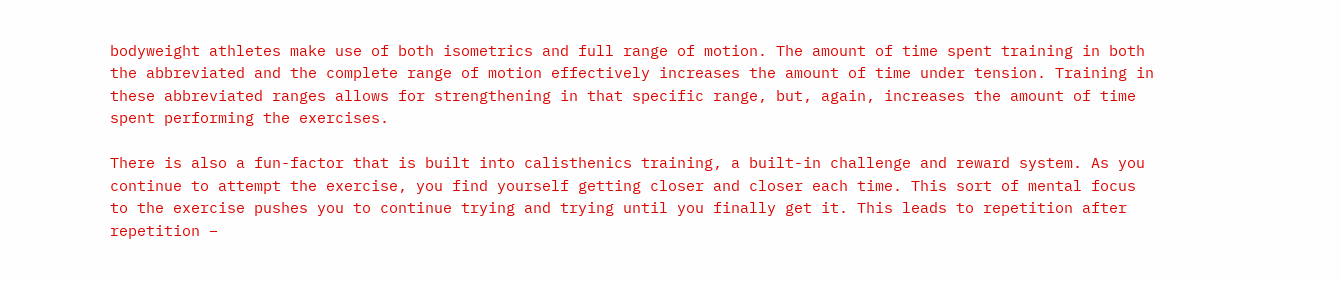bodyweight athletes make use of both isometrics and full range of motion. The amount of time spent training in both the abbreviated and the complete range of motion effectively increases the amount of time under tension. Training in these abbreviated ranges allows for strengthening in that specific range, but, again, increases the amount of time spent performing the exercises.

There is also a fun-factor that is built into calisthenics training, a built-in challenge and reward system. As you continue to attempt the exercise, you find yourself getting closer and closer each time. This sort of mental focus to the exercise pushes you to continue trying and trying until you finally get it. This leads to repetition after repetition –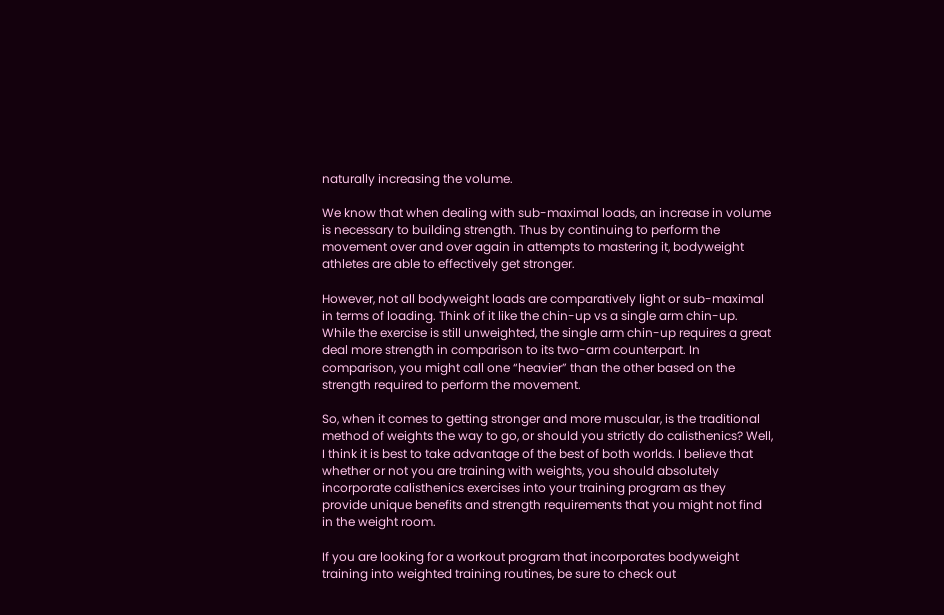naturally increasing the volume.

We know that when dealing with sub-maximal loads, an increase in volume is necessary to building strength. Thus by continuing to perform the movement over and over again in attempts to mastering it, bodyweight athletes are able to effectively get stronger.

However, not all bodyweight loads are comparatively light or sub-maximal in terms of loading. Think of it like the chin-up vs a single arm chin-up. While the exercise is still unweighted, the single arm chin-up requires a great deal more strength in comparison to its two-arm counterpart. In comparison, you might call one “heavier” than the other based on the strength required to perform the movement.

So, when it comes to getting stronger and more muscular, is the traditional method of weights the way to go, or should you strictly do calisthenics? Well, I think it is best to take advantage of the best of both worlds. I believe that whether or not you are training with weights, you should absolutely incorporate calisthenics exercises into your training program as they provide unique benefits and strength requirements that you might not find in the weight room.

If you are looking for a workout program that incorporates bodyweight training into weighted training routines, be sure to check out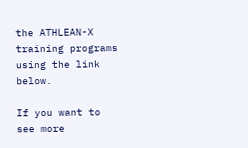the ATHLEAN-X training programs using the link below.

If you want to see more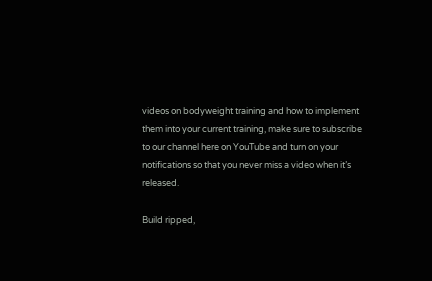videos on bodyweight training and how to implement them into your current training, make sure to subscribe to our channel here on YouTube and turn on your notifications so that you never miss a video when it’s released.

Build ripped,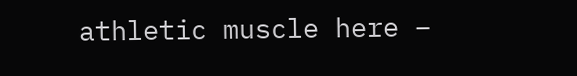athletic muscle here –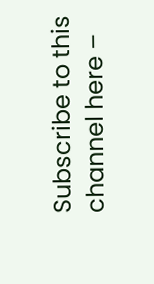Subscribe to this channel here –